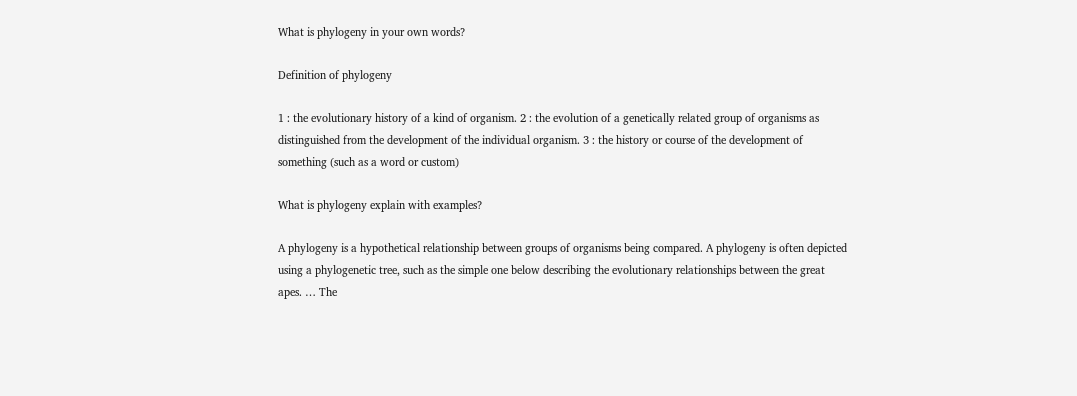What is phylogeny in your own words?

Definition of phylogeny

1 : the evolutionary history of a kind of organism. 2 : the evolution of a genetically related group of organisms as distinguished from the development of the individual organism. 3 : the history or course of the development of something (such as a word or custom)

What is phylogeny explain with examples?

A phylogeny is a hypothetical relationship between groups of organisms being compared. A phylogeny is often depicted using a phylogenetic tree, such as the simple one below describing the evolutionary relationships between the great apes. … The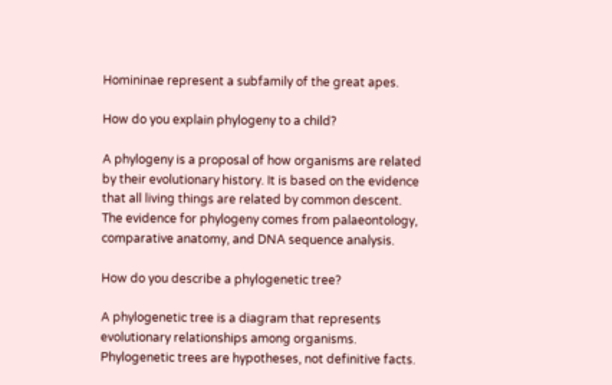Homininae represent a subfamily of the great apes.

How do you explain phylogeny to a child?

A phylogeny is a proposal of how organisms are related by their evolutionary history. It is based on the evidence that all living things are related by common descent. The evidence for phylogeny comes from palaeontology, comparative anatomy, and DNA sequence analysis.

How do you describe a phylogenetic tree?

A phylogenetic tree is a diagram that represents evolutionary relationships among organisms. Phylogenetic trees are hypotheses, not definitive facts.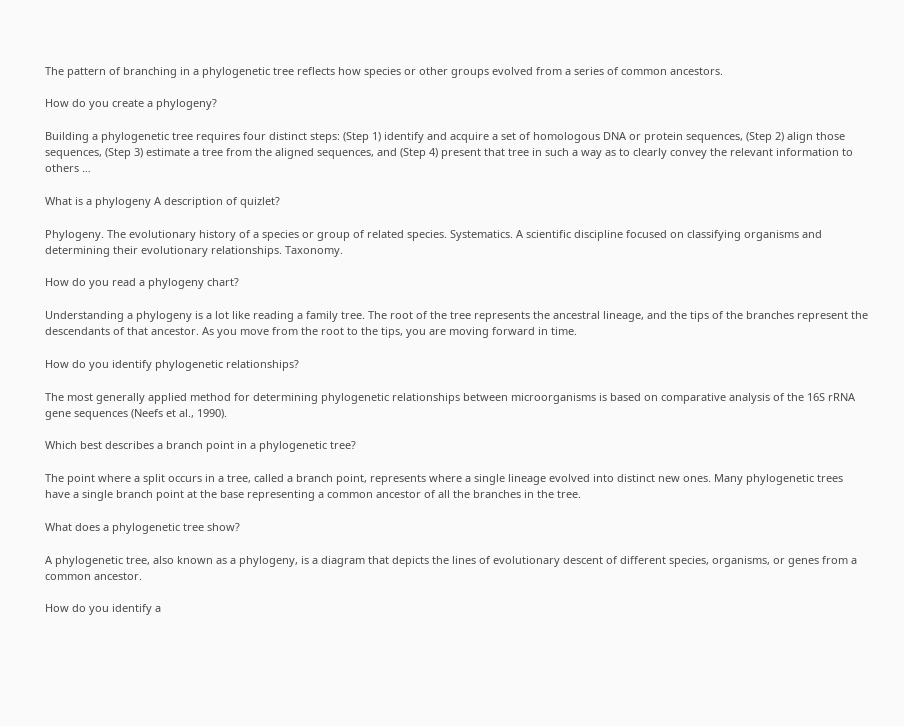The pattern of branching in a phylogenetic tree reflects how species or other groups evolved from a series of common ancestors.

How do you create a phylogeny?

Building a phylogenetic tree requires four distinct steps: (Step 1) identify and acquire a set of homologous DNA or protein sequences, (Step 2) align those sequences, (Step 3) estimate a tree from the aligned sequences, and (Step 4) present that tree in such a way as to clearly convey the relevant information to others …

What is a phylogeny A description of quizlet?

Phylogeny. The evolutionary history of a species or group of related species. Systematics. A scientific discipline focused on classifying organisms and determining their evolutionary relationships. Taxonomy.

How do you read a phylogeny chart?

Understanding a phylogeny is a lot like reading a family tree. The root of the tree represents the ancestral lineage, and the tips of the branches represent the descendants of that ancestor. As you move from the root to the tips, you are moving forward in time.

How do you identify phylogenetic relationships?

The most generally applied method for determining phylogenetic relationships between microorganisms is based on comparative analysis of the 16S rRNA gene sequences (Neefs et al., 1990).

Which best describes a branch point in a phylogenetic tree?

The point where a split occurs in a tree, called a branch point, represents where a single lineage evolved into distinct new ones. Many phylogenetic trees have a single branch point at the base representing a common ancestor of all the branches in the tree.

What does a phylogenetic tree show?

A phylogenetic tree, also known as a phylogeny, is a diagram that depicts the lines of evolutionary descent of different species, organisms, or genes from a common ancestor.

How do you identify a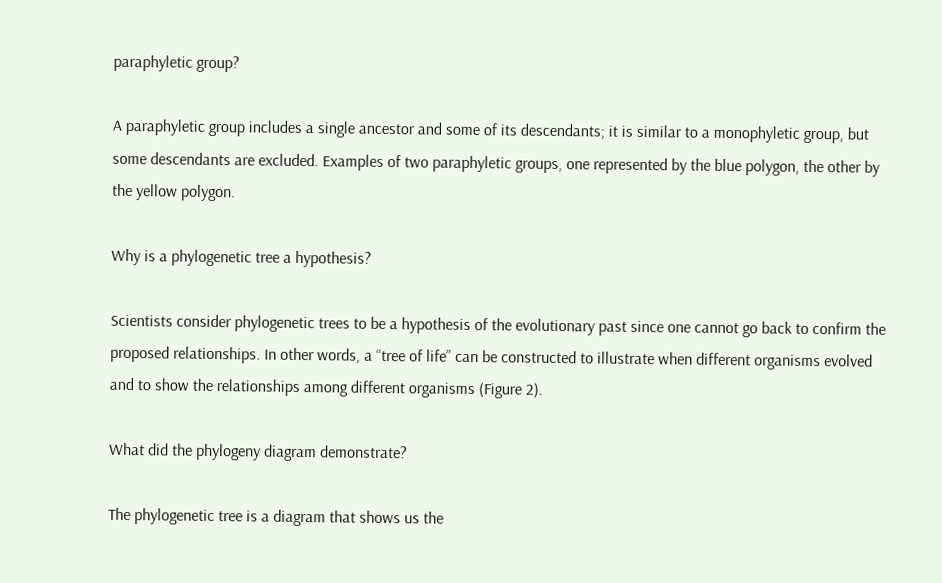paraphyletic group?

A paraphyletic group includes a single ancestor and some of its descendants; it is similar to a monophyletic group, but some descendants are excluded. Examples of two paraphyletic groups, one represented by the blue polygon, the other by the yellow polygon.

Why is a phylogenetic tree a hypothesis?

Scientists consider phylogenetic trees to be a hypothesis of the evolutionary past since one cannot go back to confirm the proposed relationships. In other words, a “tree of life” can be constructed to illustrate when different organisms evolved and to show the relationships among different organisms (Figure 2).

What did the phylogeny diagram demonstrate?

The phylogenetic tree is a diagram that shows us the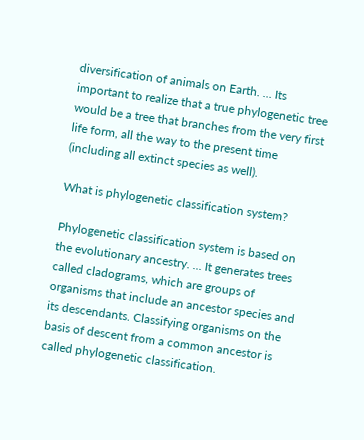diversification of animals on Earth. … Its important to realize that a true phylogenetic tree would be a tree that branches from the very first life form, all the way to the present time (including all extinct species as well).

What is phylogenetic classification system?

Phylogenetic classification system is based on the evolutionary ancestry. … It generates trees called cladograms, which are groups of organisms that include an ancestor species and its descendants. Classifying organisms on the basis of descent from a common ancestor is called phylogenetic classification.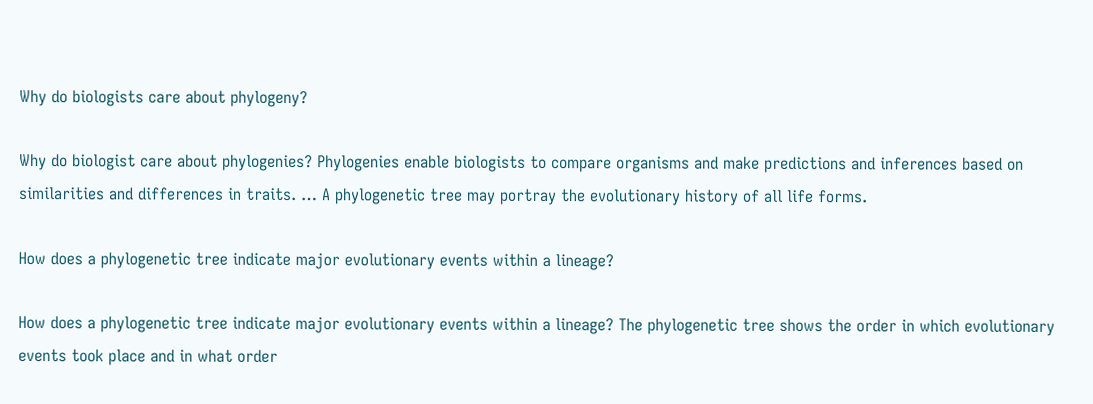Why do biologists care about phylogeny?

Why do biologist care about phylogenies? Phylogenies enable biologists to compare organisms and make predictions and inferences based on similarities and differences in traits. … A phylogenetic tree may portray the evolutionary history of all life forms.

How does a phylogenetic tree indicate major evolutionary events within a lineage?

How does a phylogenetic tree indicate major evolutionary events within a lineage? The phylogenetic tree shows the order in which evolutionary events took place and in what order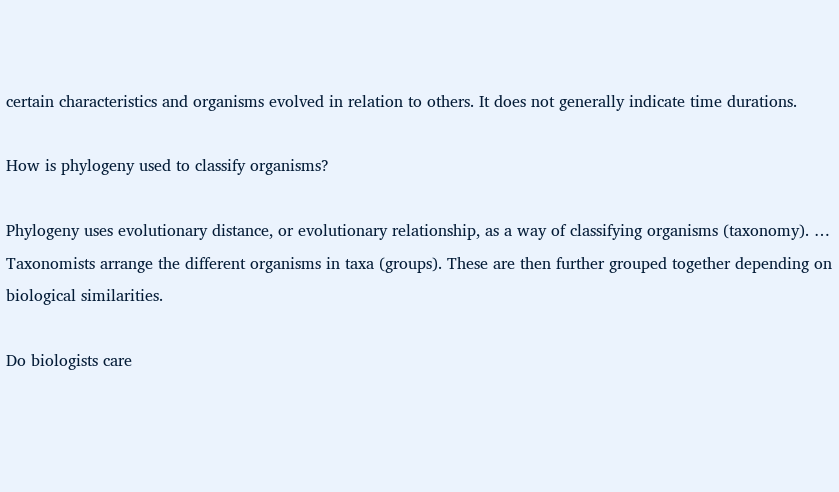certain characteristics and organisms evolved in relation to others. It does not generally indicate time durations.

How is phylogeny used to classify organisms?

Phylogeny uses evolutionary distance, or evolutionary relationship, as a way of classifying organisms (taxonomy). … Taxonomists arrange the different organisms in taxa (groups). These are then further grouped together depending on biological similarities.

Do biologists care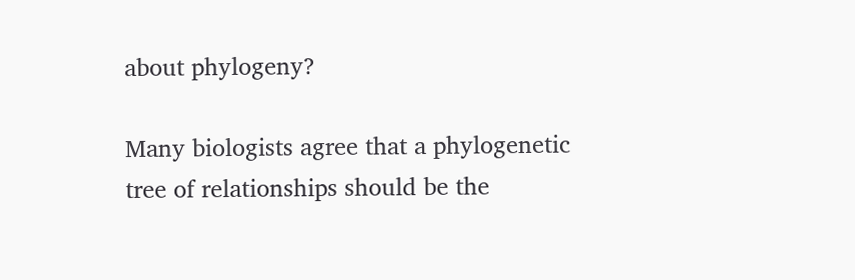about phylogeny?

Many biologists agree that a phylogenetic tree of relationships should be the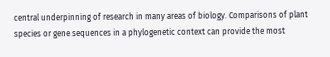central underpinning of research in many areas of biology. Comparisons of plant species or gene sequences in a phylogenetic context can provide the most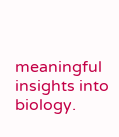meaningful insights into biology.